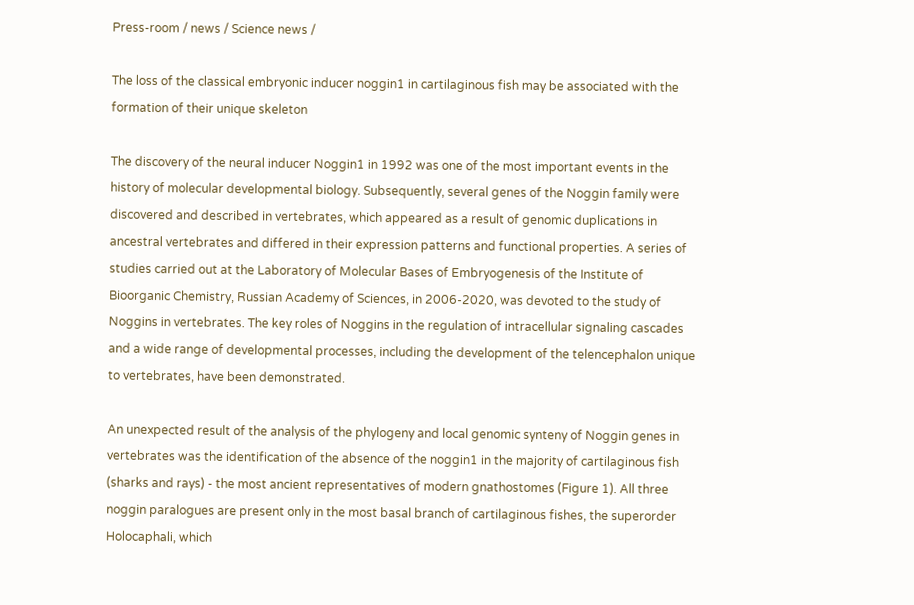Press-room / news / Science news /

The loss of the classical embryonic inducer noggin1 in cartilaginous fish may be associated with the formation of their unique skeleton

The discovery of the neural inducer Noggin1 in 1992 was one of the most important events in the history of molecular developmental biology. Subsequently, several genes of the Noggin family were discovered and described in vertebrates, which appeared as a result of genomic duplications in ancestral vertebrates and differed in their expression patterns and functional properties. A series of studies carried out at the Laboratory of Molecular Bases of Embryogenesis of the Institute of Bioorganic Chemistry, Russian Academy of Sciences, in 2006-2020, was devoted to the study of Noggins in vertebrates. The key roles of Noggins in the regulation of intracellular signaling cascades and a wide range of developmental processes, including the development of the telencephalon unique to vertebrates, have been demonstrated.

An unexpected result of the analysis of the phylogeny and local genomic synteny of Noggin genes in vertebrates was the identification of the absence of the noggin1 in the majority of cartilaginous fish (sharks and rays) - the most ancient representatives of modern gnathostomes (Figure 1). All three noggin paralogues are present only in the most basal branch of cartilaginous fishes, the superorder Holocaphali, which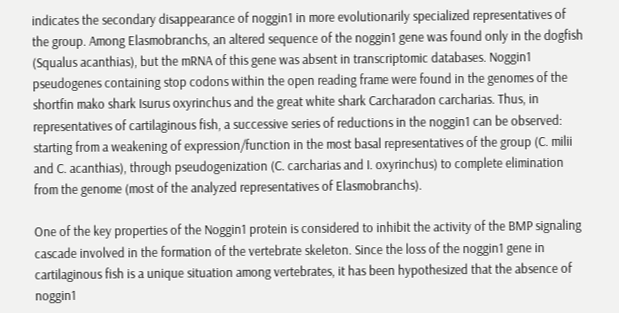indicates the secondary disappearance of noggin1 in more evolutionarily specialized representatives of the group. Among Elasmobranchs, an altered sequence of the noggin1 gene was found only in the dogfish (Squalus acanthias), but the mRNA of this gene was absent in transcriptomic databases. Noggin1 pseudogenes containing stop codons within the open reading frame were found in the genomes of the shortfin mako shark Isurus oxyrinchus and the great white shark Carcharadon carcharias. Thus, in representatives of cartilaginous fish, a successive series of reductions in the noggin1 can be observed: starting from a weakening of expression/function in the most basal representatives of the group (C. milii and C. acanthias), through pseudogenization (C. carcharias and I. oxyrinchus) to complete elimination from the genome (most of the analyzed representatives of Elasmobranchs).

One of the key properties of the Noggin1 protein is considered to inhibit the activity of the BMP signaling cascade involved in the formation of the vertebrate skeleton. Since the loss of the noggin1 gene in cartilaginous fish is a unique situation among vertebrates, it has been hypothesized that the absence of noggin1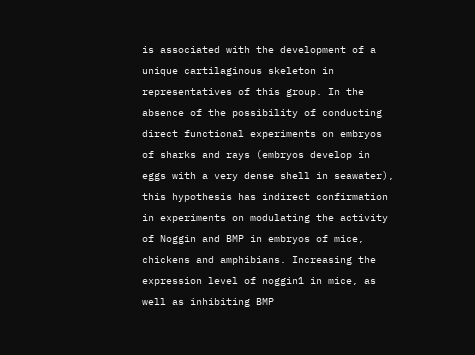is associated with the development of a unique cartilaginous skeleton in representatives of this group. In the absence of the possibility of conducting direct functional experiments on embryos of sharks and rays (embryos develop in eggs with a very dense shell in seawater), this hypothesis has indirect confirmation in experiments on modulating the activity of Noggin and BMP in embryos of mice, chickens and amphibians. Increasing the expression level of noggin1 in mice, as well as inhibiting BMP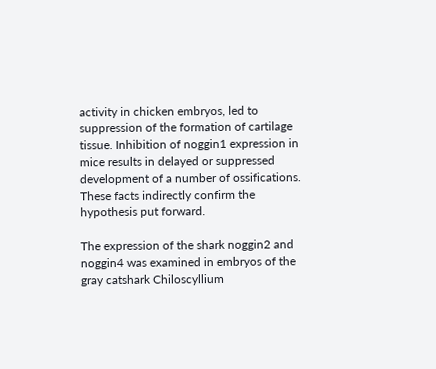activity in chicken embryos, led to suppression of the formation of cartilage tissue. Inhibition of noggin1 expression in mice results in delayed or suppressed development of a number of ossifications. These facts indirectly confirm the hypothesis put forward.

The expression of the shark noggin2 and noggin4 was examined in embryos of the gray catshark Chiloscyllium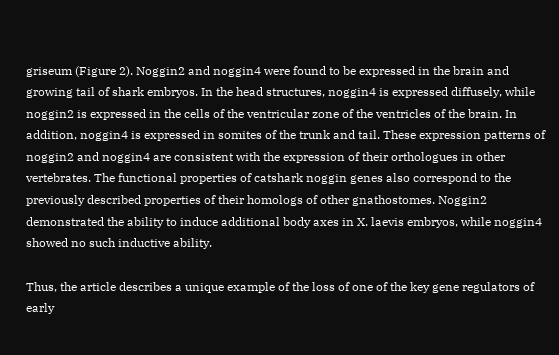griseum (Figure 2). Noggin2 and noggin4 were found to be expressed in the brain and growing tail of shark embryos. In the head structures, noggin4 is expressed diffusely, while noggin2 is expressed in the cells of the ventricular zone of the ventricles of the brain. In addition, noggin4 is expressed in somites of the trunk and tail. These expression patterns of noggin2 and noggin4 are consistent with the expression of their orthologues in other vertebrates. The functional properties of catshark noggin genes also correspond to the previously described properties of their homologs of other gnathostomes. Noggin2 demonstrated the ability to induce additional body axes in X. laevis embryos, while noggin4 showed no such inductive ability.

Thus, the article describes a unique example of the loss of one of the key gene regulators of early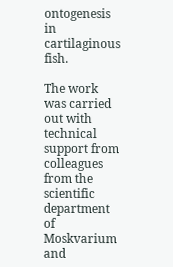ontogenesis in cartilaginous fish.

The work was carried out with technical support from colleagues from the scientific department of Moskvarium and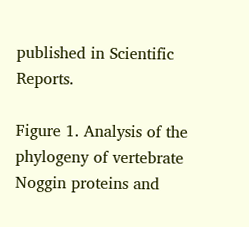published in Scientific Reports.

Figure 1. Analysis of the phylogeny of vertebrate Noggin proteins and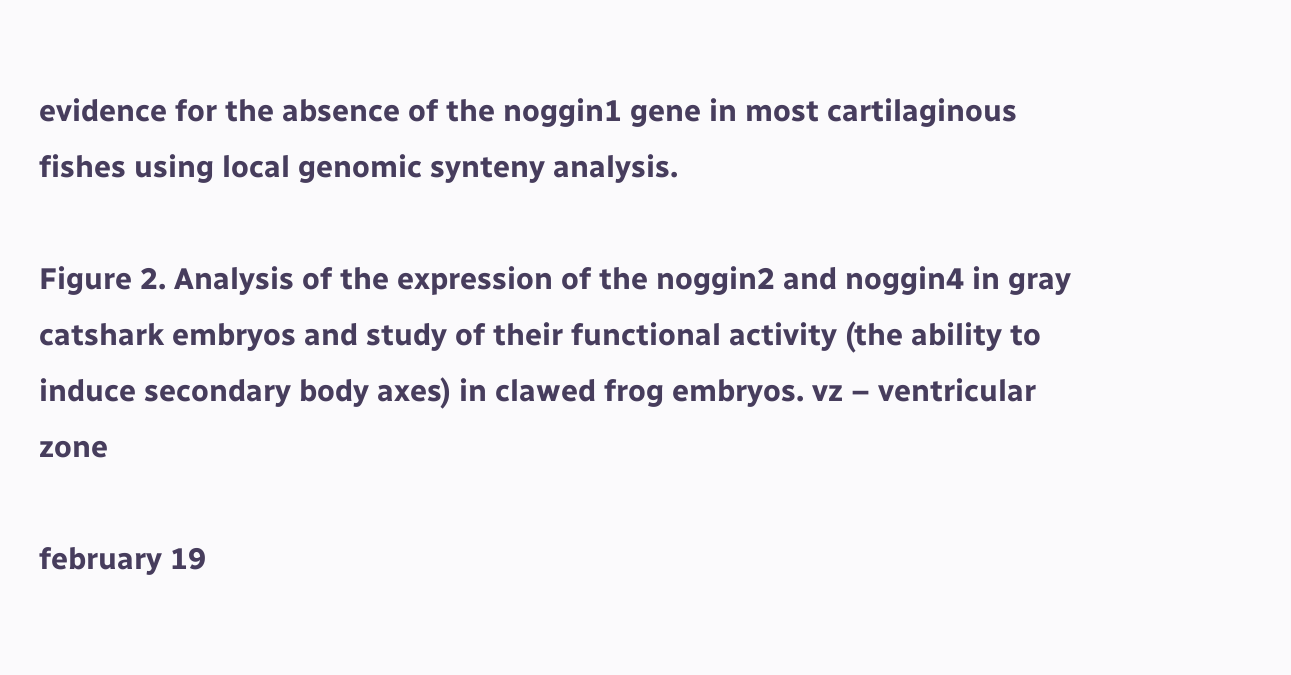evidence for the absence of the noggin1 gene in most cartilaginous fishes using local genomic synteny analysis.

Figure 2. Analysis of the expression of the noggin2 and noggin4 in gray catshark embryos and study of their functional activity (the ability to induce secondary body axes) in clawed frog embryos. vz – ventricular zone

february 19